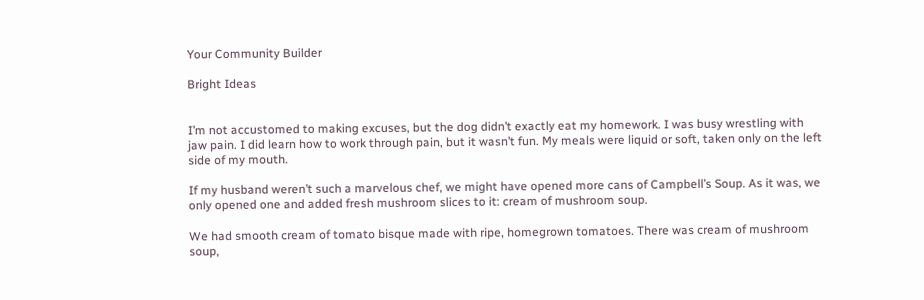Your Community Builder

Bright Ideas


I’m not accustomed to making excuses, but the dog didn’t exactly eat my homework. I was busy wrestling with jaw pain. I did learn how to work through pain, but it wasn’t fun. My meals were liquid or soft, taken only on the left side of my mouth.

If my husband weren’t such a marvelous chef, we might have opened more cans of Campbell’s Soup. As it was, we only opened one and added fresh mushroom slices to it: cream of mushroom soup.

We had smooth cream of tomato bisque made with ripe, homegrown tomatoes. There was cream of mushroom soup,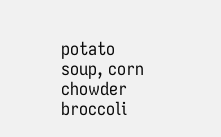potato soup, corn chowder broccoli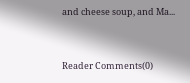and cheese soup, and Ma...


Reader Comments(0)